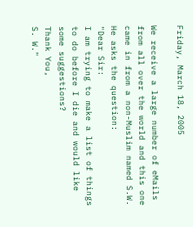Friday, March 18, 2005

We receive a large number of eMails from all over the world and this one came in from a non-Muslim named S.W. He asks the question:
"Dear Sir:
I am trying to make a list of things to do before I die and would like some suggestions?
Thank You,
S. W."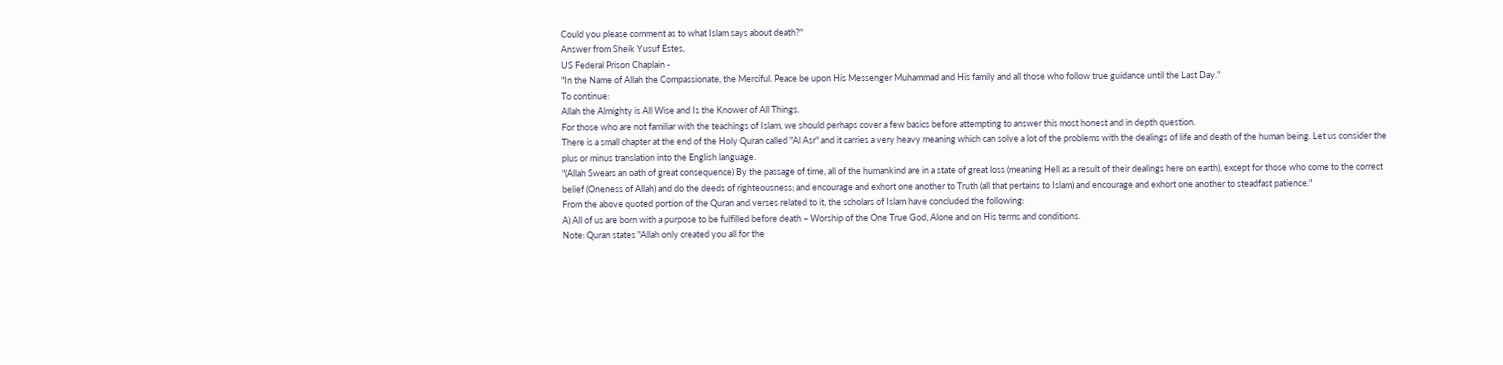Could you please comment as to what Islam says about death?"
Answer from Sheik Yusuf Estes,
US Federal Prison Chaplain -
"In the Name of Allah the Compassionate, the Merciful. Peace be upon His Messenger Muhammad and His family and all those who follow true guidance until the Last Day."
To continue:
Allah the Almighty is All Wise and Is the Knower of All Things.
For those who are not familiar with the teachings of Islam, we should perhaps cover a few basics before attempting to answer this most honest and in depth question.
There is a small chapter at the end of the Holy Quran called "Al Asr" and it carries a very heavy meaning which can solve a lot of the problems with the dealings of life and death of the human being. Let us consider the plus or minus translation into the English language.
"(Allah Swears an oath of great consequence) By the passage of time, all of the humankind are in a state of great loss (meaning Hell as a result of their dealings here on earth), except for those who come to the correct belief (Oneness of Allah) and do the deeds of righteousness; and encourage and exhort one another to Truth (all that pertains to Islam) and encourage and exhort one another to steadfast patience."
From the above quoted portion of the Quran and verses related to it, the scholars of Islam have concluded the following:
A) All of us are born with a purpose to be fulfilled before death – Worship of the One True God, Alone and on His terms and conditions.
Note: Quran states "Allah only created you all for the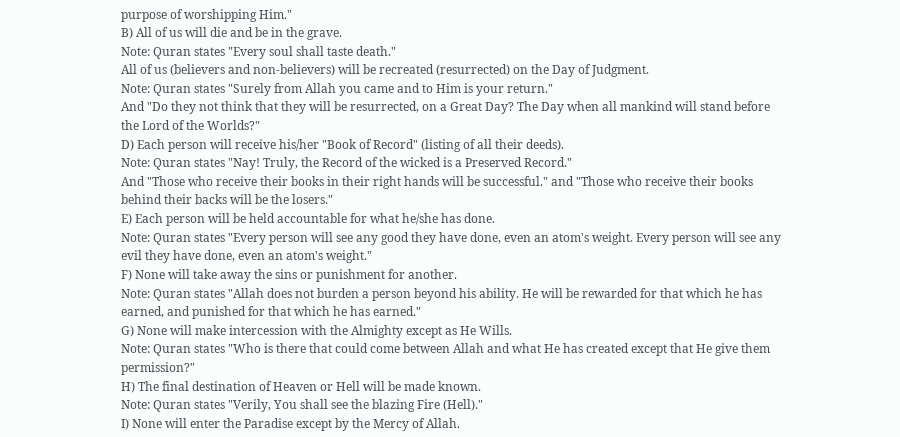purpose of worshipping Him."
B) All of us will die and be in the grave.
Note: Quran states "Every soul shall taste death."
All of us (believers and non-believers) will be recreated (resurrected) on the Day of Judgment.
Note: Quran states "Surely from Allah you came and to Him is your return."
And "Do they not think that they will be resurrected, on a Great Day? The Day when all mankind will stand before the Lord of the Worlds?"
D) Each person will receive his/her "Book of Record" (listing of all their deeds).
Note: Quran states "Nay! Truly, the Record of the wicked is a Preserved Record."
And "Those who receive their books in their right hands will be successful." and "Those who receive their books behind their backs will be the losers."
E) Each person will be held accountable for what he/she has done.
Note: Quran states "Every person will see any good they have done, even an atom's weight. Every person will see any evil they have done, even an atom's weight."
F) None will take away the sins or punishment for another.
Note: Quran states "Allah does not burden a person beyond his ability. He will be rewarded for that which he has earned, and punished for that which he has earned."
G) None will make intercession with the Almighty except as He Wills.
Note: Quran states "Who is there that could come between Allah and what He has created except that He give them permission?"
H) The final destination of Heaven or Hell will be made known.
Note: Quran states "Verily, You shall see the blazing Fire (Hell)."
I) None will enter the Paradise except by the Mercy of Allah.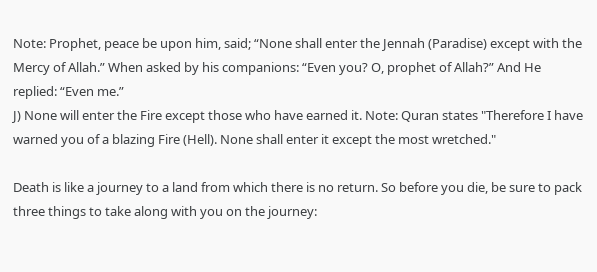Note: Prophet, peace be upon him, said; “None shall enter the Jennah (Paradise) except with the Mercy of Allah.” When asked by his companions: “Even you? O, prophet of Allah?” And He replied: “Even me.”
J) None will enter the Fire except those who have earned it. Note: Quran states "Therefore I have warned you of a blazing Fire (Hell). None shall enter it except the most wretched."

Death is like a journey to a land from which there is no return. So before you die, be sure to pack three things to take along with you on the journey: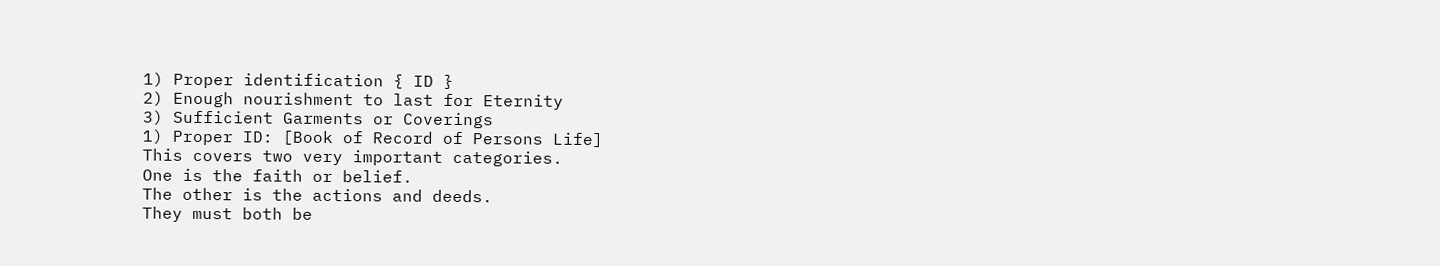1) Proper identification { ID }
2) Enough nourishment to last for Eternity
3) Sufficient Garments or Coverings
1) Proper ID: [Book of Record of Persons Life]
This covers two very important categories.
One is the faith or belief.
The other is the actions and deeds.
They must both be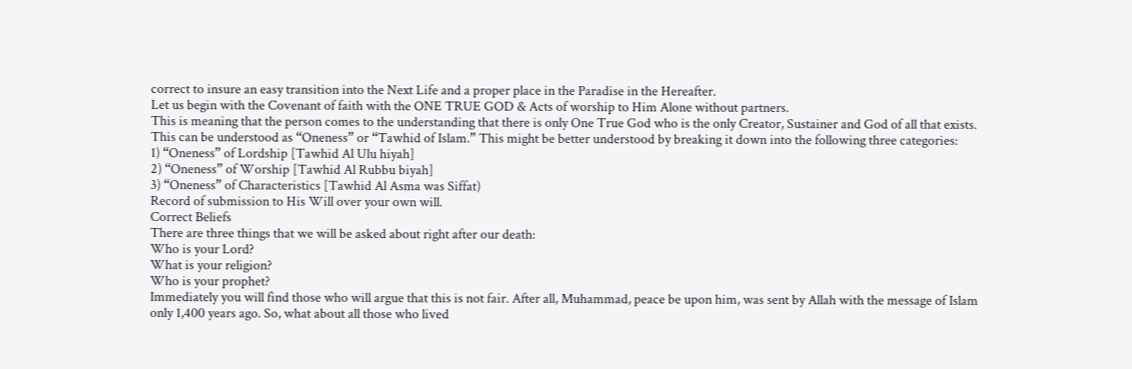correct to insure an easy transition into the Next Life and a proper place in the Paradise in the Hereafter.
Let us begin with the Covenant of faith with the ONE TRUE GOD & Acts of worship to Him Alone without partners.
This is meaning that the person comes to the understanding that there is only One True God who is the only Creator, Sustainer and God of all that exists. This can be understood as “Oneness” or “Tawhid of Islam.” This might be better understood by breaking it down into the following three categories:
1) “Oneness” of Lordship [Tawhid Al Ulu hiyah]
2) “Oneness” of Worship [Tawhid Al Rubbu biyah]
3) “Oneness” of Characteristics [Tawhid Al Asma was Siffat)
Record of submission to His Will over your own will.
Correct Beliefs
There are three things that we will be asked about right after our death:
Who is your Lord?
What is your religion?
Who is your prophet?
Immediately you will find those who will argue that this is not fair. After all, Muhammad, peace be upon him, was sent by Allah with the message of Islam only 1,400 years ago. So, what about all those who lived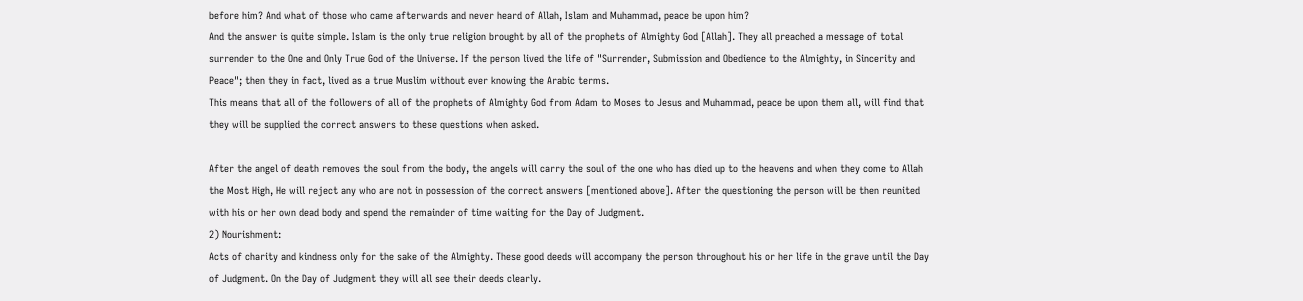before him? And what of those who came afterwards and never heard of Allah, Islam and Muhammad, peace be upon him?
And the answer is quite simple. Islam is the only true religion brought by all of the prophets of Almighty God [Allah]. They all preached a message of total surrender to the One and Only True God of the Universe. If the person lived the life of "Surrender, Submission and Obedience to the Almighty, in Sincerity and Peace"; then they in fact, lived as a true Muslim without ever knowing the Arabic terms.
This means that all of the followers of all of the prophets of Almighty God from Adam to Moses to Jesus and Muhammad, peace be upon them all, will find that they will be supplied the correct answers to these questions when asked.

After the angel of death removes the soul from the body, the angels will carry the soul of the one who has died up to the heavens and when they come to Allah the Most High, He will reject any who are not in possession of the correct answers [mentioned above]. After the questioning the person will be then reunited with his or her own dead body and spend the remainder of time waiting for the Day of Judgment.
2) Nourishment:
Acts of charity and kindness only for the sake of the Almighty. These good deeds will accompany the person throughout his or her life in the grave until the Day of Judgment. On the Day of Judgment they will all see their deeds clearly.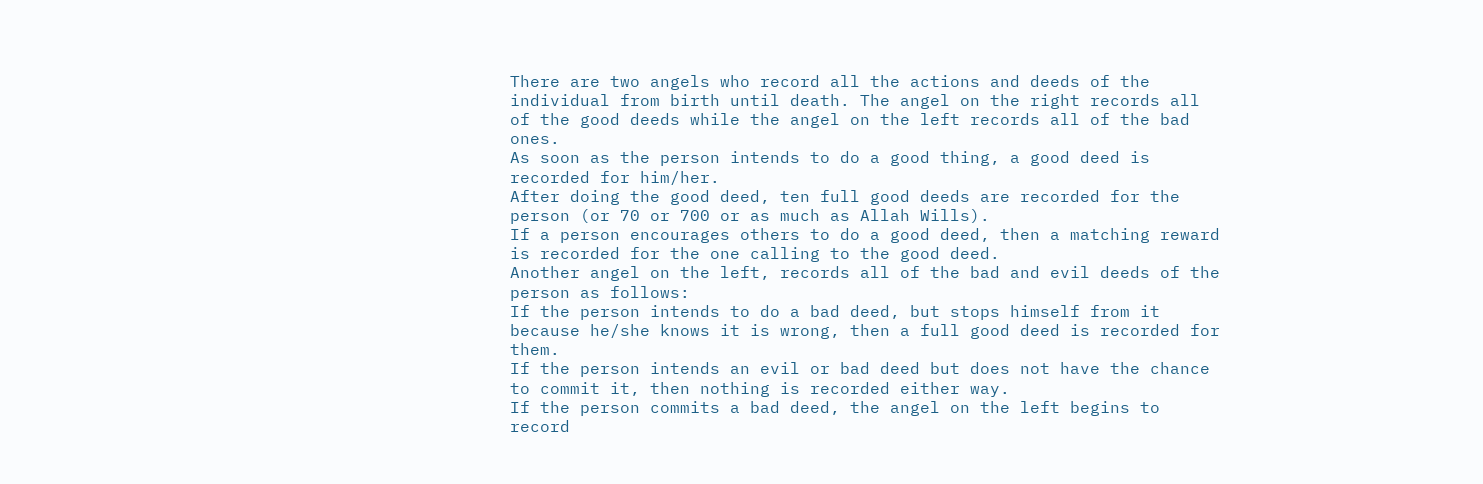There are two angels who record all the actions and deeds of the individual from birth until death. The angel on the right records all of the good deeds while the angel on the left records all of the bad ones.
As soon as the person intends to do a good thing, a good deed is recorded for him/her.
After doing the good deed, ten full good deeds are recorded for the person (or 70 or 700 or as much as Allah Wills).
If a person encourages others to do a good deed, then a matching reward is recorded for the one calling to the good deed.
Another angel on the left, records all of the bad and evil deeds of the person as follows:
If the person intends to do a bad deed, but stops himself from it because he/she knows it is wrong, then a full good deed is recorded for them.
If the person intends an evil or bad deed but does not have the chance to commit it, then nothing is recorded either way.
If the person commits a bad deed, the angel on the left begins to record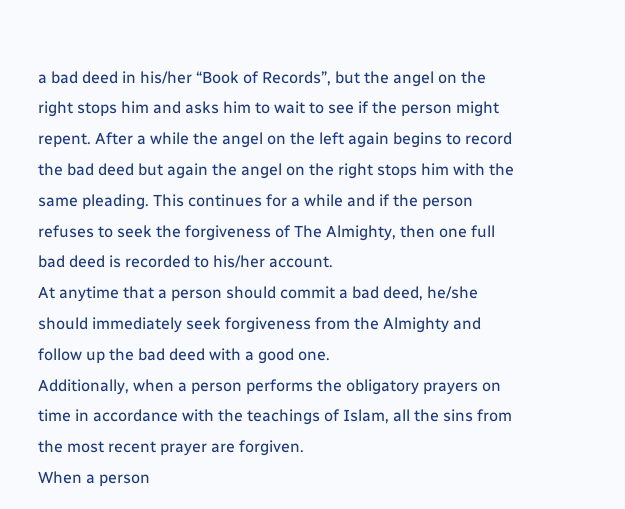a bad deed in his/her “Book of Records”, but the angel on the right stops him and asks him to wait to see if the person might repent. After a while the angel on the left again begins to record the bad deed but again the angel on the right stops him with the same pleading. This continues for a while and if the person refuses to seek the forgiveness of The Almighty, then one full bad deed is recorded to his/her account.
At anytime that a person should commit a bad deed, he/she should immediately seek forgiveness from the Almighty and follow up the bad deed with a good one.
Additionally, when a person performs the obligatory prayers on time in accordance with the teachings of Islam, all the sins from the most recent prayer are forgiven.
When a person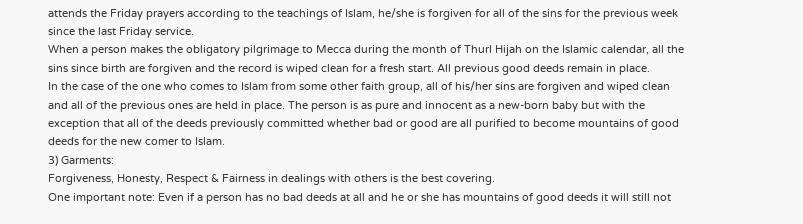attends the Friday prayers according to the teachings of Islam, he/she is forgiven for all of the sins for the previous week since the last Friday service.
When a person makes the obligatory pilgrimage to Mecca during the month of Thurl Hijah on the Islamic calendar, all the sins since birth are forgiven and the record is wiped clean for a fresh start. All previous good deeds remain in place.
In the case of the one who comes to Islam from some other faith group, all of his/her sins are forgiven and wiped clean and all of the previous ones are held in place. The person is as pure and innocent as a new-born baby but with the exception that all of the deeds previously committed whether bad or good are all purified to become mountains of good deeds for the new comer to Islam.
3) Garments:
Forgiveness, Honesty, Respect & Fairness in dealings with others is the best covering.
One important note: Even if a person has no bad deeds at all and he or she has mountains of good deeds it will still not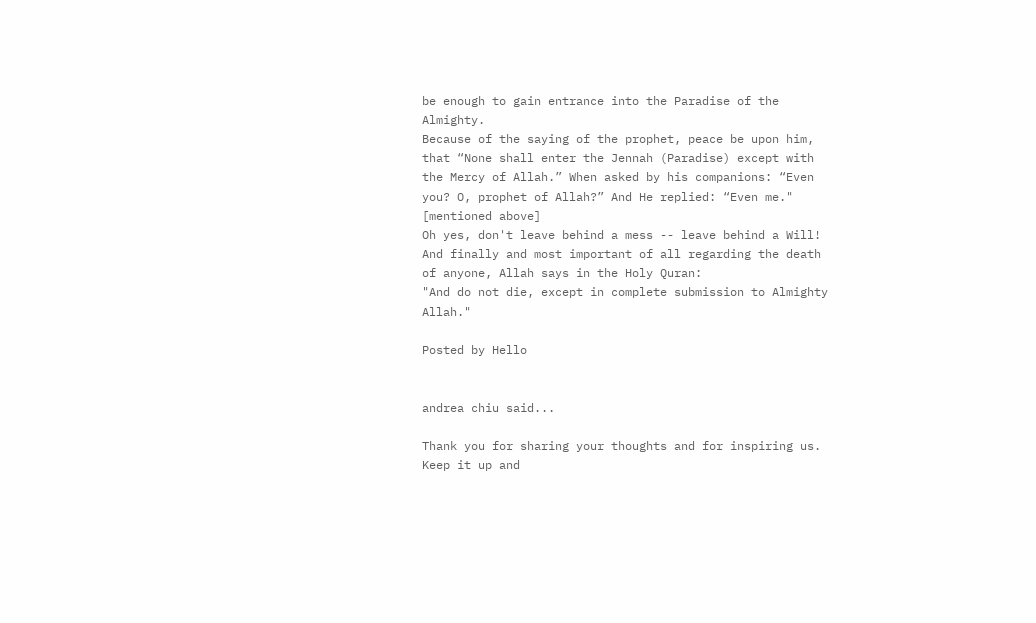be enough to gain entrance into the Paradise of the Almighty.
Because of the saying of the prophet, peace be upon him, that “None shall enter the Jennah (Paradise) except with the Mercy of Allah.” When asked by his companions: “Even you? O, prophet of Allah?” And He replied: “Even me." [mentioned above]
Oh yes, don't leave behind a mess -- leave behind a Will!
And finally and most important of all regarding the death of anyone, Allah says in the Holy Quran:
"And do not die, except in complete submission to Almighty Allah."

Posted by Hello


andrea chiu said...

Thank you for sharing your thoughts and for inspiring us.
Keep it up and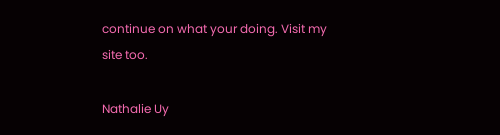continue on what your doing. Visit my site too.

Nathalie Uy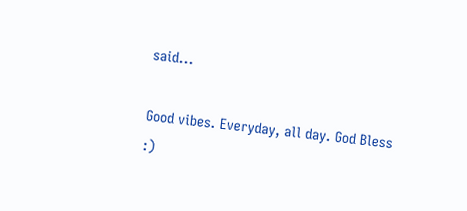said...

Good vibes. Everyday, all day. God Bless :)